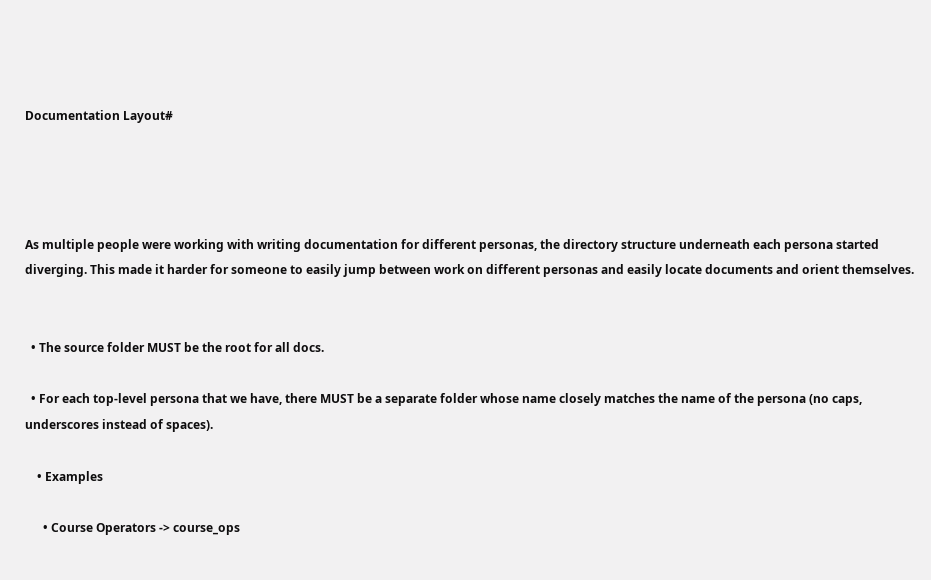Documentation Layout#




As multiple people were working with writing documentation for different personas, the directory structure underneath each persona started diverging. This made it harder for someone to easily jump between work on different personas and easily locate documents and orient themselves.


  • The source folder MUST be the root for all docs.

  • For each top-level persona that we have, there MUST be a separate folder whose name closely matches the name of the persona (no caps, underscores instead of spaces).

    • Examples

      • Course Operators -> course_ops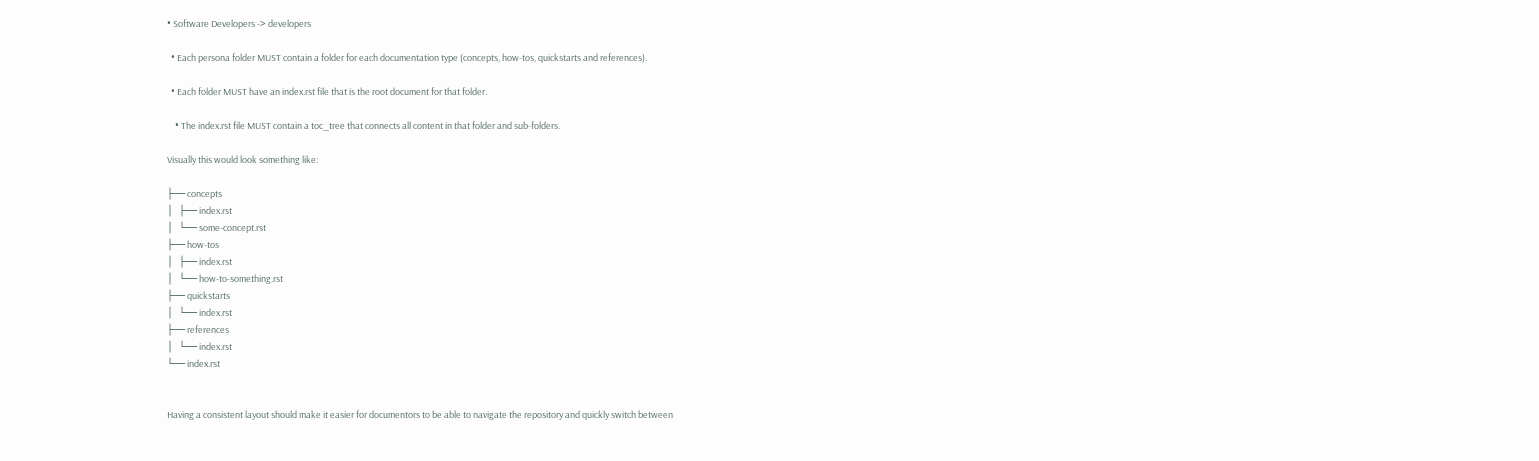• Software Developers -> developers

  • Each persona folder MUST contain a folder for each documentation type (concepts, how-tos, quickstarts and references).

  • Each folder MUST have an index.rst file that is the root document for that folder.

    • The index.rst file MUST contain a toc_tree that connects all content in that folder and sub-folders.

Visually this would look something like:

├── concepts
│   ├── index.rst
│   └── some-concept.rst
├── how-tos
│   ├── index.rst
│   └── how-to-something.rst
├── quickstarts
│   └── index.rst
├── references
│   └── index.rst
└── index.rst


Having a consistent layout should make it easier for documentors to be able to navigate the repository and quickly switch between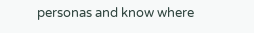personas and know where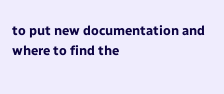to put new documentation and where to find the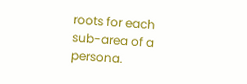roots for each sub-area of a persona.